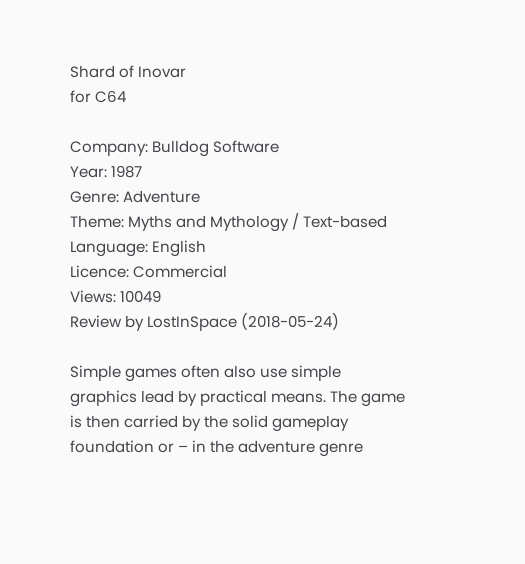Shard of Inovar
for C64

Company: Bulldog Software
Year: 1987
Genre: Adventure
Theme: Myths and Mythology / Text-based
Language: English
Licence: Commercial
Views: 10049
Review by LostInSpace (2018-05-24)

Simple games often also use simple graphics lead by practical means. The game is then carried by the solid gameplay foundation or – in the adventure genre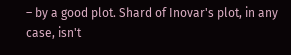– by a good plot. Shard of Inovar's plot, in any case, isn't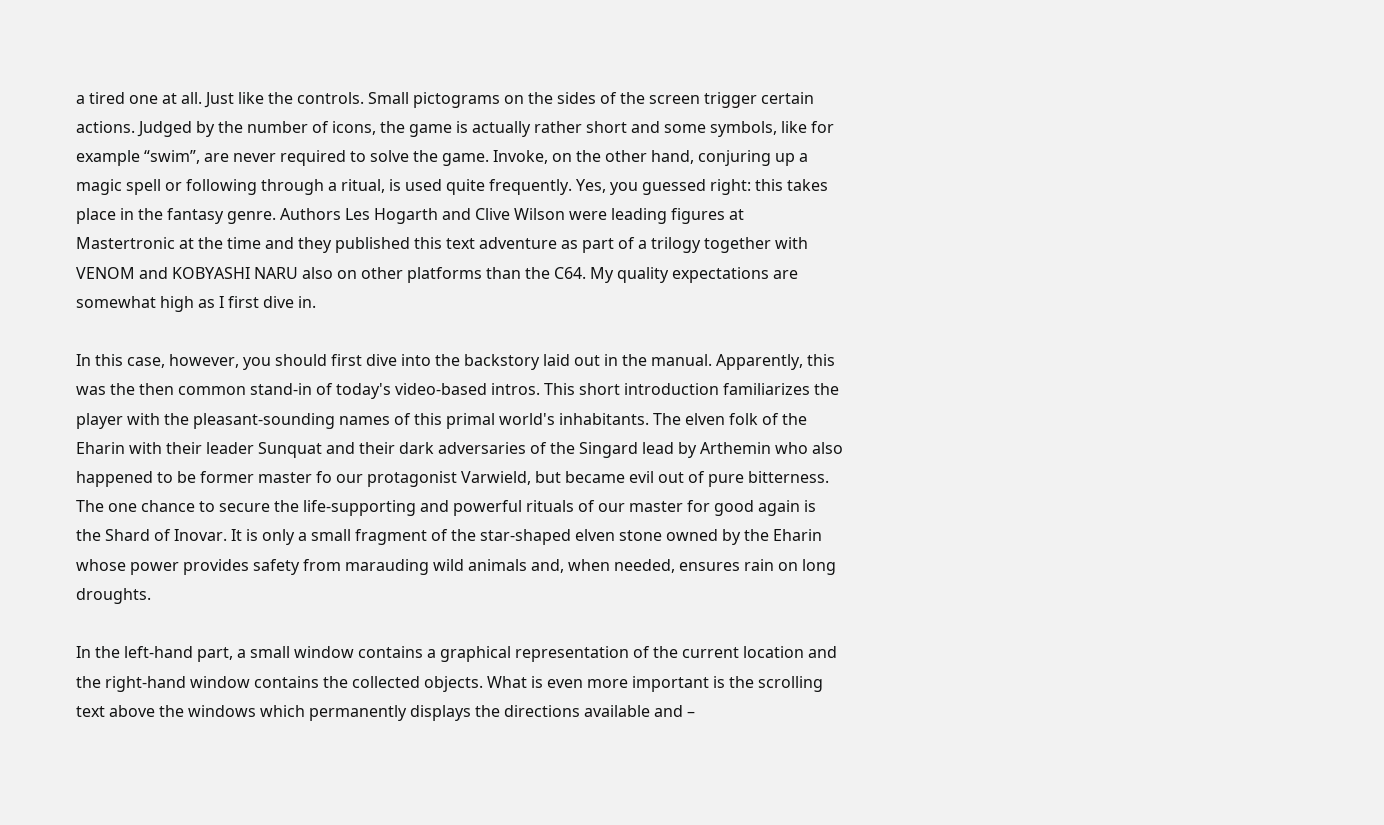a tired one at all. Just like the controls. Small pictograms on the sides of the screen trigger certain actions. Judged by the number of icons, the game is actually rather short and some symbols, like for example “swim”, are never required to solve the game. Invoke, on the other hand, conjuring up a magic spell or following through a ritual, is used quite frequently. Yes, you guessed right: this takes place in the fantasy genre. Authors Les Hogarth and Clive Wilson were leading figures at Mastertronic at the time and they published this text adventure as part of a trilogy together with VENOM and KOBYASHI NARU also on other platforms than the C64. My quality expectations are somewhat high as I first dive in.

In this case, however, you should first dive into the backstory laid out in the manual. Apparently, this was the then common stand-in of today's video-based intros. This short introduction familiarizes the player with the pleasant-sounding names of this primal world's inhabitants. The elven folk of the Eharin with their leader Sunquat and their dark adversaries of the Singard lead by Arthemin who also happened to be former master fo our protagonist Varwield, but became evil out of pure bitterness. The one chance to secure the life-supporting and powerful rituals of our master for good again is the Shard of Inovar. It is only a small fragment of the star-shaped elven stone owned by the Eharin whose power provides safety from marauding wild animals and, when needed, ensures rain on long droughts.

In the left-hand part, a small window contains a graphical representation of the current location and the right-hand window contains the collected objects. What is even more important is the scrolling text above the windows which permanently displays the directions available and –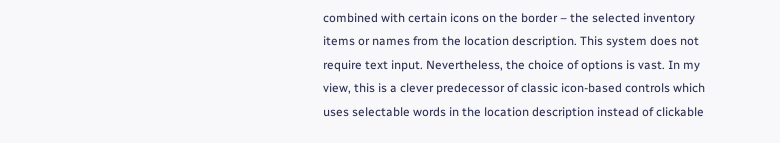combined with certain icons on the border – the selected inventory items or names from the location description. This system does not require text input. Nevertheless, the choice of options is vast. In my view, this is a clever predecessor of classic icon-based controls which uses selectable words in the location description instead of clickable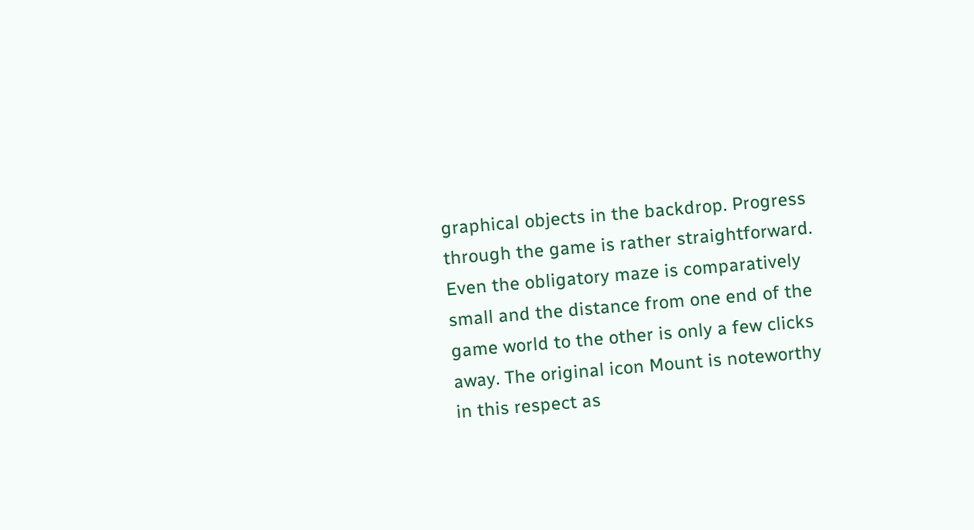graphical objects in the backdrop. Progress through the game is rather straightforward. Even the obligatory maze is comparatively small and the distance from one end of the game world to the other is only a few clicks away. The original icon Mount is noteworthy in this respect as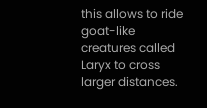this allows to ride goat-like creatures called Laryx to cross larger distances.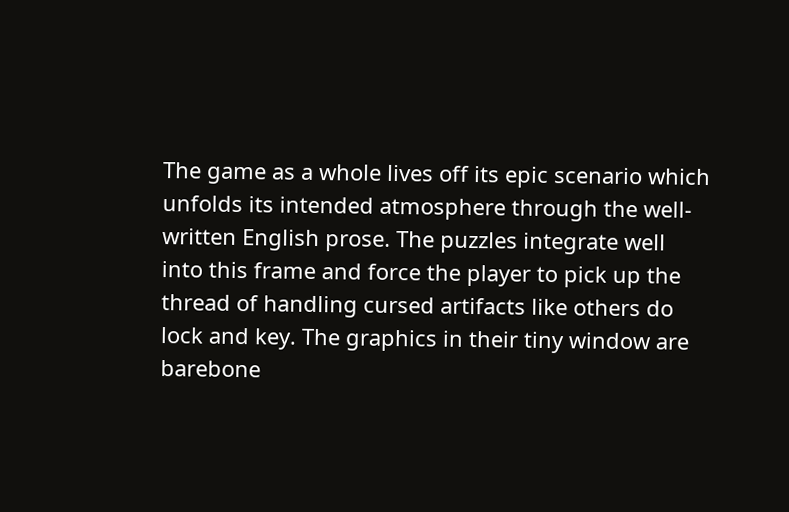The game as a whole lives off its epic scenario which unfolds its intended atmosphere through the well-written English prose. The puzzles integrate well into this frame and force the player to pick up the thread of handling cursed artifacts like others do lock and key. The graphics in their tiny window are barebone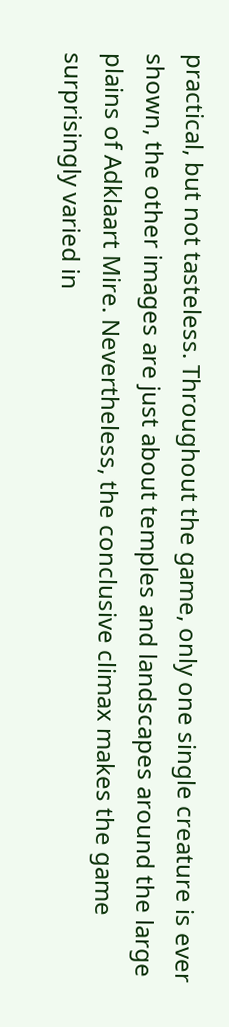practical, but not tasteless. Throughout the game, only one single creature is ever shown, the other images are just about temples and landscapes around the large plains of Adklaart Mire. Nevertheless, the conclusive climax makes the game surprisingly varied in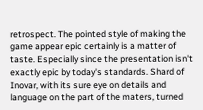retrospect. The pointed style of making the game appear epic certainly is a matter of taste. Especially since the presentation isn't exactly epic by today's standards. Shard of Inovar, with its sure eye on details and language on the part of the maters, turned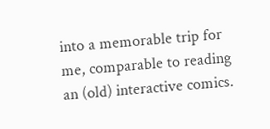into a memorable trip for me, comparable to reading an (old) interactive comics.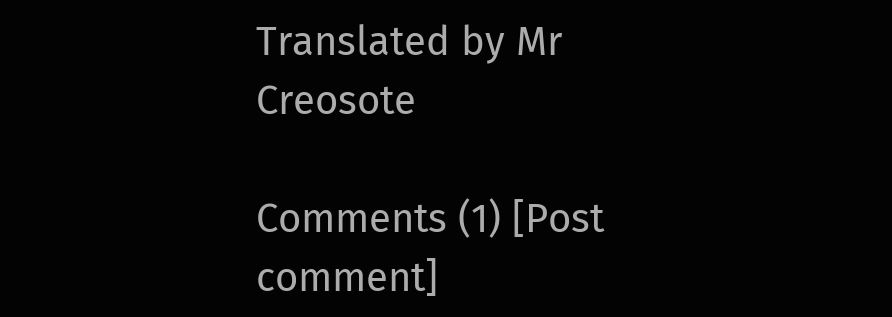Translated by Mr Creosote

Comments (1) [Post comment]